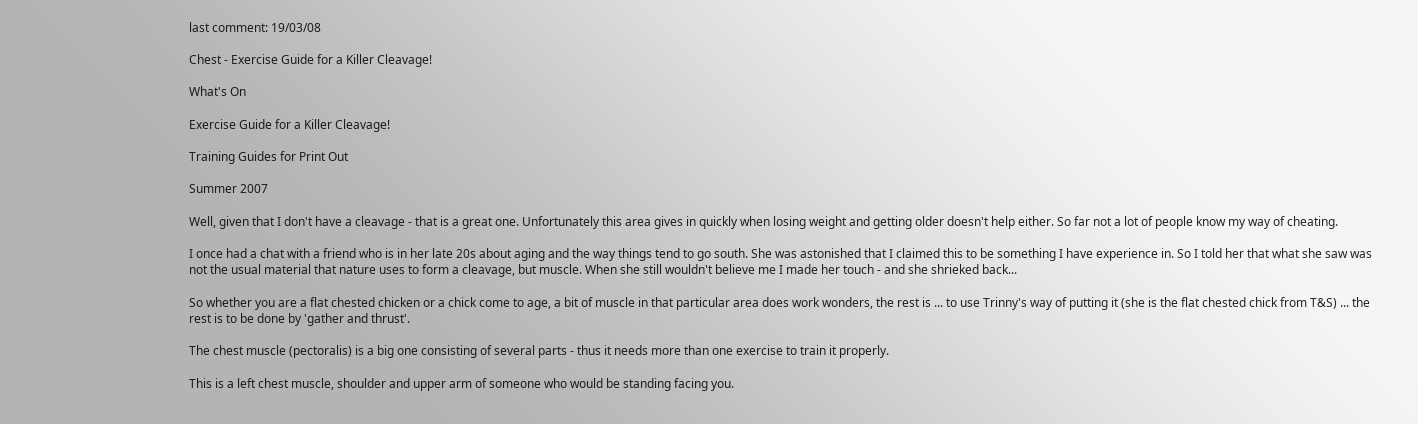last comment: 19/03/08

Chest - Exercise Guide for a Killer Cleavage!

What's On

Exercise Guide for a Killer Cleavage!

Training Guides for Print Out

Summer 2007

Well, given that I don't have a cleavage - that is a great one. Unfortunately this area gives in quickly when losing weight and getting older doesn't help either. So far not a lot of people know my way of cheating.

I once had a chat with a friend who is in her late 20s about aging and the way things tend to go south. She was astonished that I claimed this to be something I have experience in. So I told her that what she saw was not the usual material that nature uses to form a cleavage, but muscle. When she still wouldn't believe me I made her touch - and she shrieked back...

So whether you are a flat chested chicken or a chick come to age, a bit of muscle in that particular area does work wonders, the rest is ... to use Trinny's way of putting it (she is the flat chested chick from T&S) ... the rest is to be done by 'gather and thrust'.

The chest muscle (pectoralis) is a big one consisting of several parts - thus it needs more than one exercise to train it properly.

This is a left chest muscle, shoulder and upper arm of someone who would be standing facing you.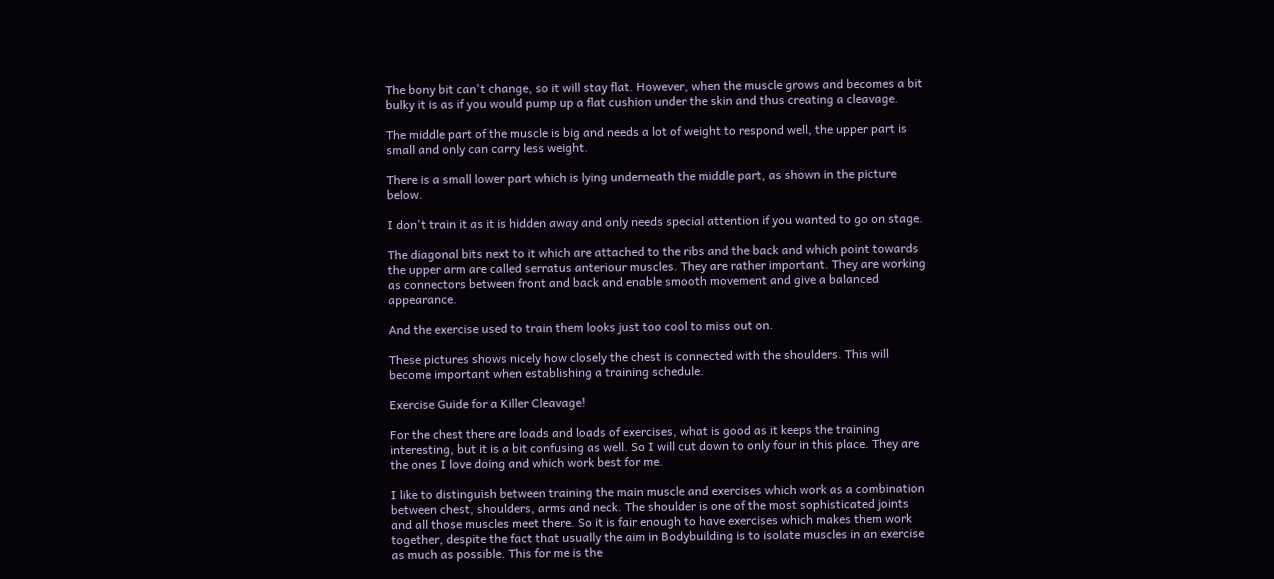The bony bit can't change, so it will stay flat. However, when the muscle grows and becomes a bit bulky it is as if you would pump up a flat cushion under the skin and thus creating a cleavage.

The middle part of the muscle is big and needs a lot of weight to respond well, the upper part is small and only can carry less weight.

There is a small lower part which is lying underneath the middle part, as shown in the picture below.

I don't train it as it is hidden away and only needs special attention if you wanted to go on stage.

The diagonal bits next to it which are attached to the ribs and the back and which point towards the upper arm are called serratus anteriour muscles. They are rather important. They are working as connectors between front and back and enable smooth movement and give a balanced appearance.

And the exercise used to train them looks just too cool to miss out on.

These pictures shows nicely how closely the chest is connected with the shoulders. This will become important when establishing a training schedule.

Exercise Guide for a Killer Cleavage!

For the chest there are loads and loads of exercises, what is good as it keeps the training interesting, but it is a bit confusing as well. So I will cut down to only four in this place. They are the ones I love doing and which work best for me.

I like to distinguish between training the main muscle and exercises which work as a combination between chest, shoulders, arms and neck. The shoulder is one of the most sophisticated joints and all those muscles meet there. So it is fair enough to have exercises which makes them work together, despite the fact that usually the aim in Bodybuilding is to isolate muscles in an exercise as much as possible. This for me is the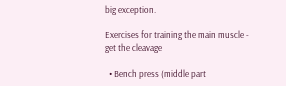big exception.

Exercises for training the main muscle - get the cleavage

  • Bench press (middle part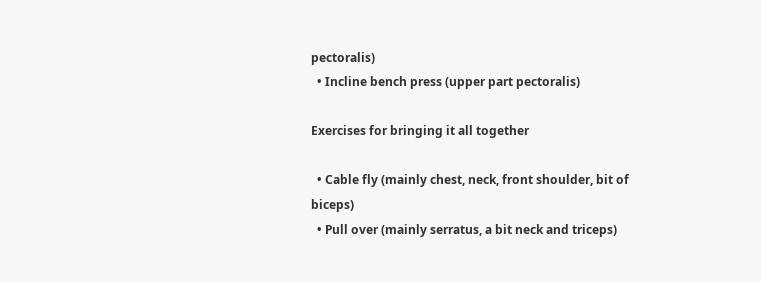pectoralis)
  • Incline bench press (upper part pectoralis)

Exercises for bringing it all together

  • Cable fly (mainly chest, neck, front shoulder, bit of biceps)
  • Pull over (mainly serratus, a bit neck and triceps)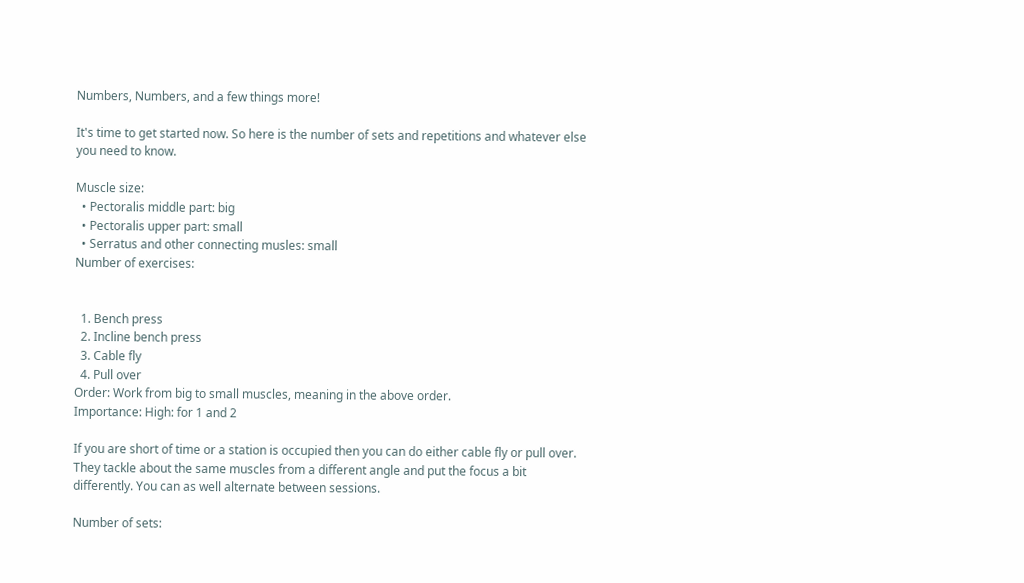Numbers, Numbers, and a few things more!

It's time to get started now. So here is the number of sets and repetitions and whatever else you need to know.

Muscle size:
  • Pectoralis middle part: big
  • Pectoralis upper part: small
  • Serratus and other connecting musles: small
Number of exercises:


  1. Bench press
  2. Incline bench press
  3. Cable fly
  4. Pull over
Order: Work from big to small muscles, meaning in the above order.
Importance: High: for 1 and 2

If you are short of time or a station is occupied then you can do either cable fly or pull over. They tackle about the same muscles from a different angle and put the focus a bit differently. You can as well alternate between sessions.

Number of sets: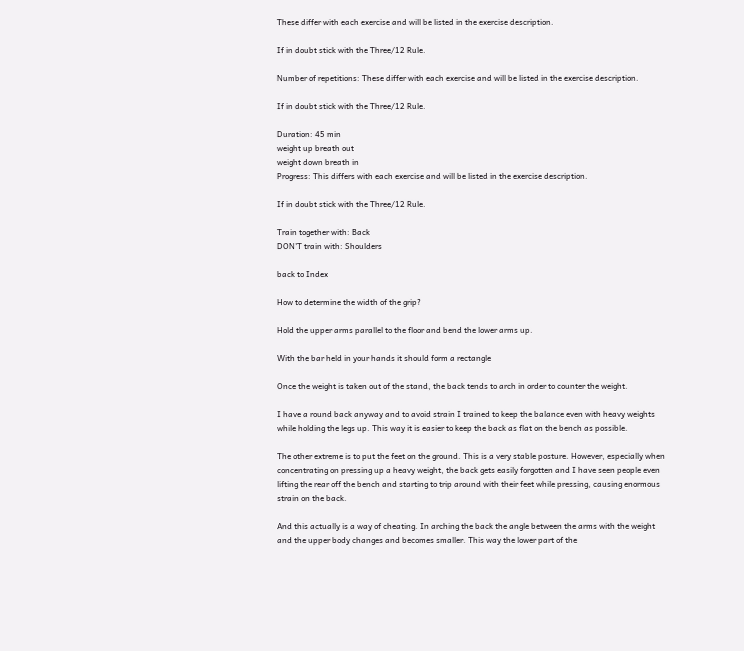These differ with each exercise and will be listed in the exercise description.

If in doubt stick with the Three/12 Rule.

Number of repetitions: These differ with each exercise and will be listed in the exercise description.

If in doubt stick with the Three/12 Rule.

Duration: 45 min
weight up breath out
weight down breath in
Progress: This differs with each exercise and will be listed in the exercise description.

If in doubt stick with the Three/12 Rule.

Train together with: Back
DON'T train with: Shoulders

back to Index

How to determine the width of the grip?

Hold the upper arms parallel to the floor and bend the lower arms up.

With the bar held in your hands it should form a rectangle

Once the weight is taken out of the stand, the back tends to arch in order to counter the weight.

I have a round back anyway and to avoid strain I trained to keep the balance even with heavy weights while holding the legs up. This way it is easier to keep the back as flat on the bench as possible.

The other extreme is to put the feet on the ground. This is a very stable posture. However, especially when concentrating on pressing up a heavy weight, the back gets easily forgotten and I have seen people even lifting the rear off the bench and starting to trip around with their feet while pressing, causing enormous strain on the back.

And this actually is a way of cheating. In arching the back the angle between the arms with the weight and the upper body changes and becomes smaller. This way the lower part of the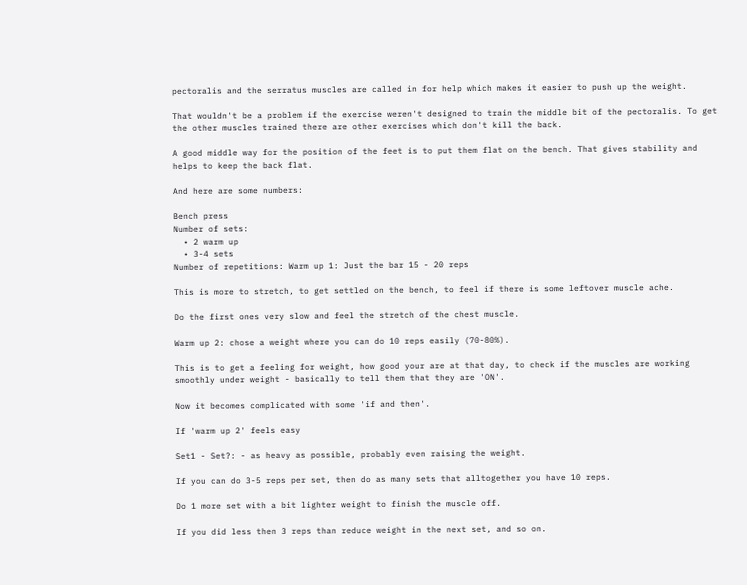pectoralis and the serratus muscles are called in for help which makes it easier to push up the weight.

That wouldn't be a problem if the exercise weren't designed to train the middle bit of the pectoralis. To get the other muscles trained there are other exercises which don't kill the back.

A good middle way for the position of the feet is to put them flat on the bench. That gives stability and helps to keep the back flat.

And here are some numbers:

Bench press
Number of sets:
  • 2 warm up
  • 3-4 sets
Number of repetitions: Warm up 1: Just the bar 15 - 20 reps

This is more to stretch, to get settled on the bench, to feel if there is some leftover muscle ache.

Do the first ones very slow and feel the stretch of the chest muscle.

Warm up 2: chose a weight where you can do 10 reps easily (70-80%).

This is to get a feeling for weight, how good your are at that day, to check if the muscles are working smoothly under weight - basically to tell them that they are 'ON'.

Now it becomes complicated with some 'if and then'.

If 'warm up 2' feels easy

Set1 - Set?: - as heavy as possible, probably even raising the weight.

If you can do 3-5 reps per set, then do as many sets that alltogether you have 10 reps.

Do 1 more set with a bit lighter weight to finish the muscle off.

If you did less then 3 reps than reduce weight in the next set, and so on.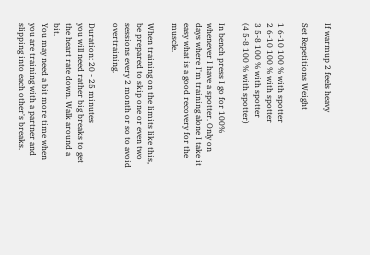If warmup 2 feels heavy

Set Repetitions Weight

1 6-10 100 % with spotter
2 6-10 100 % with spotter
3 5-8 100 % with spotter
(4 5-8 100 % with spotter)

In bench press I go for 100% whenever I have a spotter. Only on days where I'm training alone I take it easy what is a good recovery for the muscle.

When training on the limits like this, be prepared to skip one or even two sessions every 2 month or so to avoid overtraining.

Duration: 20 - 25 minutes
you will need rather big breaks to get the heart rate down. Walk around a bit.
You may need a bit more time when you are training with a partner and slipping into each other's breaks.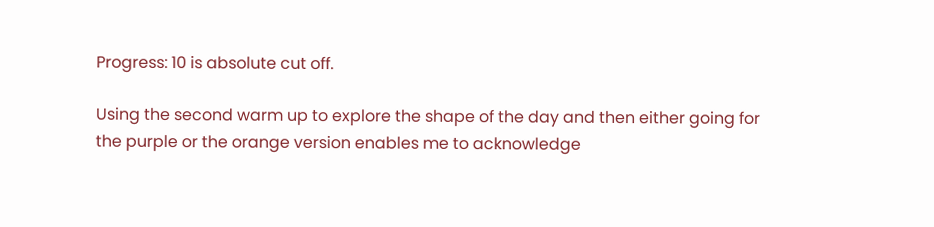Progress: 10 is absolute cut off.

Using the second warm up to explore the shape of the day and then either going for the purple or the orange version enables me to acknowledge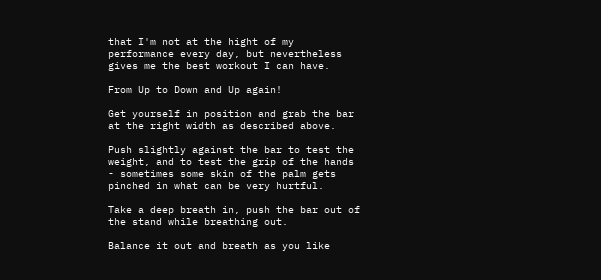that I'm not at the hight of my performance every day, but nevertheless gives me the best workout I can have.

From Up to Down and Up again!

Get yourself in position and grab the bar at the right width as described above.

Push slightly against the bar to test the weight, and to test the grip of the hands - sometimes some skin of the palm gets pinched in what can be very hurtful.

Take a deep breath in, push the bar out of the stand while breathing out.

Balance it out and breath as you like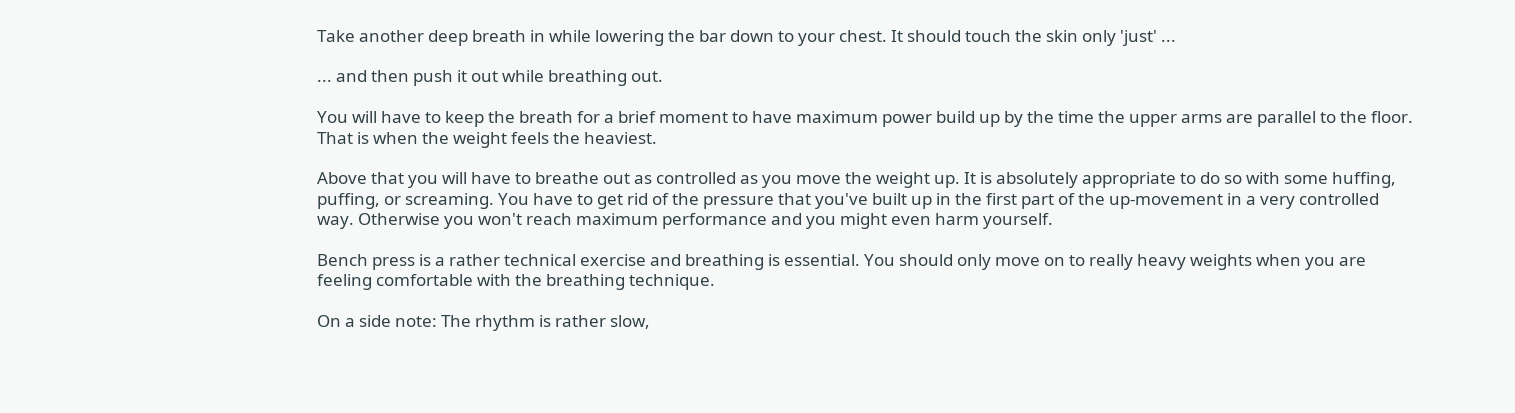Take another deep breath in while lowering the bar down to your chest. It should touch the skin only 'just' ...

... and then push it out while breathing out.

You will have to keep the breath for a brief moment to have maximum power build up by the time the upper arms are parallel to the floor. That is when the weight feels the heaviest.

Above that you will have to breathe out as controlled as you move the weight up. It is absolutely appropriate to do so with some huffing, puffing, or screaming. You have to get rid of the pressure that you've built up in the first part of the up-movement in a very controlled way. Otherwise you won't reach maximum performance and you might even harm yourself.

Bench press is a rather technical exercise and breathing is essential. You should only move on to really heavy weights when you are feeling comfortable with the breathing technique.

On a side note: The rhythm is rather slow,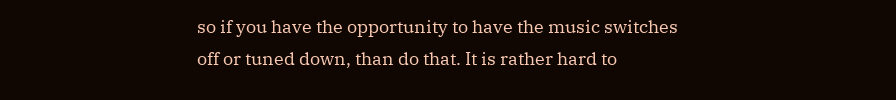so if you have the opportunity to have the music switches off or tuned down, than do that. It is rather hard to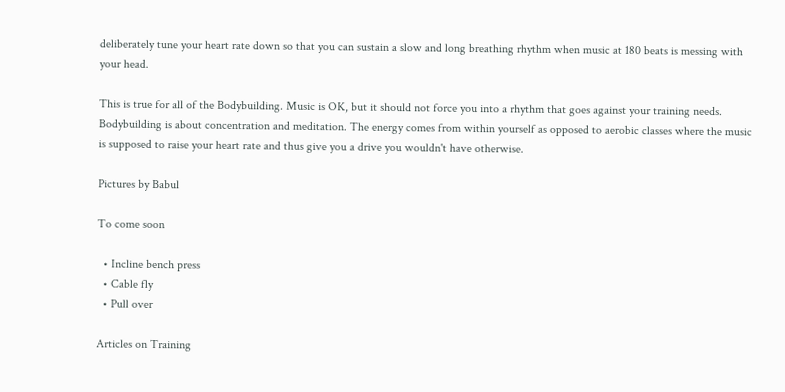deliberately tune your heart rate down so that you can sustain a slow and long breathing rhythm when music at 180 beats is messing with your head.

This is true for all of the Bodybuilding. Music is OK, but it should not force you into a rhythm that goes against your training needs. Bodybuilding is about concentration and meditation. The energy comes from within yourself as opposed to aerobic classes where the music is supposed to raise your heart rate and thus give you a drive you wouldn't have otherwise.

Pictures by Babul

To come soon

  • Incline bench press
  • Cable fly
  • Pull over

Articles on Training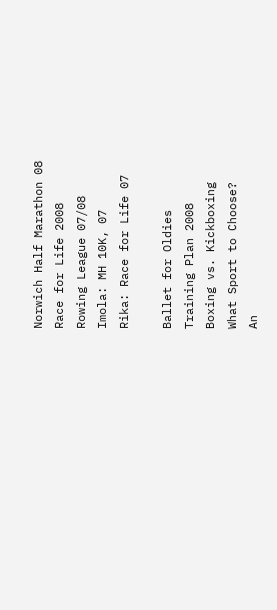Norwich Half Marathon 08
Race for Life 2008
Rowing League 07/08
Imola: MH 10K, 07
Rika: Race for Life 07

Ballet for Oldies
Training Plan 2008
Boxing vs. Kickboxing
What Sport to Choose?
An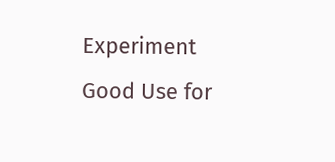Experiment
Good Use for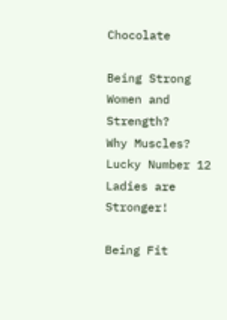Chocolate

Being Strong
Women and Strength?
Why Muscles?
Lucky Number 12
Ladies are Stronger!

Being Fit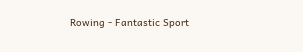Rowing - Fantastic Sport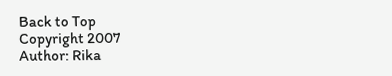Back to Top
Copyright 2007
Author: Rika